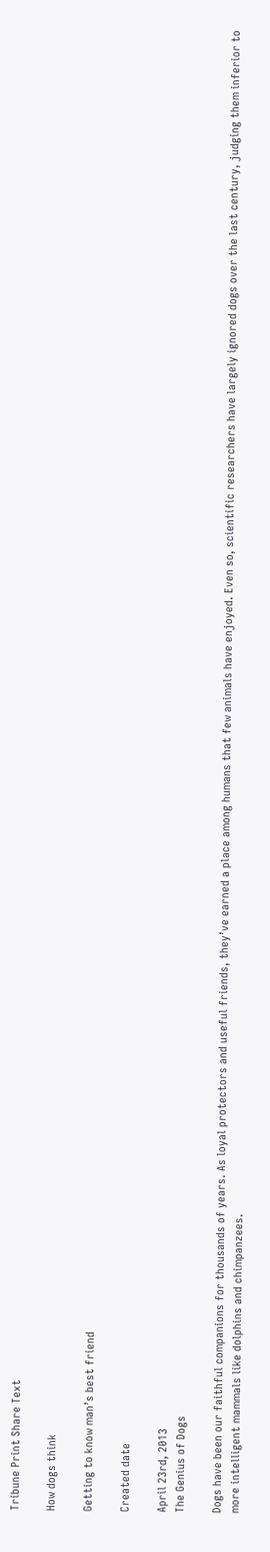Tribune Print Share Text

How dogs think

Getting to know man’s best friend

Created date

April 23rd, 2013
The Genius of Dogs

Dogs have been our faithful companions for thousands of years. As loyal protectors and useful friends, they’ve earned a place among humans that few animals have enjoyed. Even so, scientific researchers have largely ignored dogs over the last century, judging them inferior to more intelligent mammals like dolphins and chimpanzees.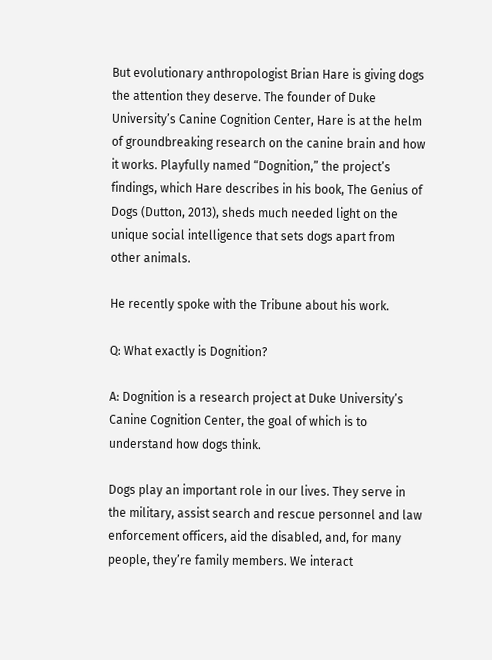But evolutionary anthropologist Brian Hare is giving dogs the attention they deserve. The founder of Duke University’s Canine Cognition Center, Hare is at the helm of groundbreaking research on the canine brain and how it works. Playfully named “Dognition,” the project’s findings, which Hare describes in his book, The Genius of Dogs (Dutton, 2013), sheds much needed light on the unique social intelligence that sets dogs apart from other animals.

He recently spoke with the Tribune about his work.

Q: What exactly is Dognition?

A: Dognition is a research project at Duke University’s Canine Cognition Center, the goal of which is to understand how dogs think.

Dogs play an important role in our lives. They serve in the military, assist search and rescue personnel and law enforcement officers, aid the disabled, and, for many people, they’re family members. We interact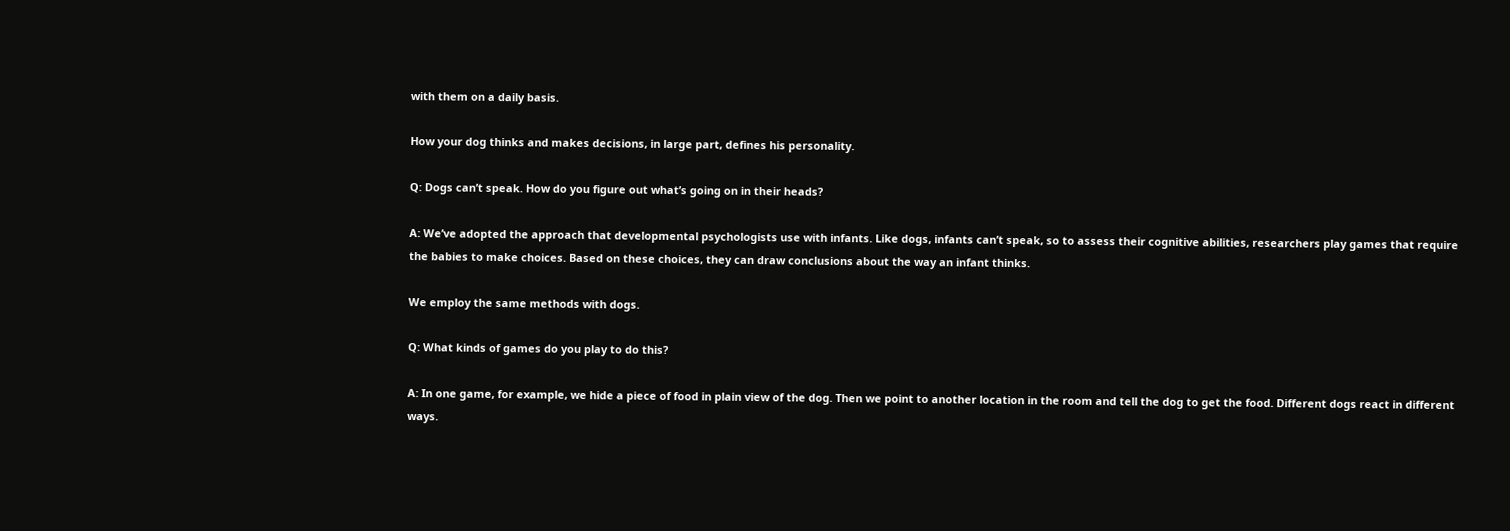with them on a daily basis.

How your dog thinks and makes decisions, in large part, defines his personality.

Q: Dogs can’t speak. How do you figure out what’s going on in their heads?

A: We’ve adopted the approach that developmental psychologists use with infants. Like dogs, infants can’t speak, so to assess their cognitive abilities, researchers play games that require the babies to make choices. Based on these choices, they can draw conclusions about the way an infant thinks.

We employ the same methods with dogs.

Q: What kinds of games do you play to do this?

A: In one game, for example, we hide a piece of food in plain view of the dog. Then we point to another location in the room and tell the dog to get the food. Different dogs react in different ways.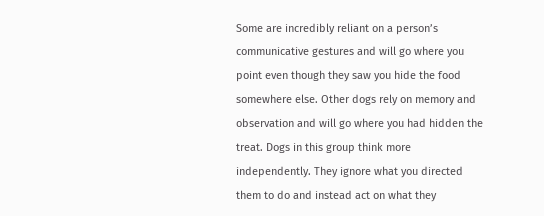Some are incredibly reliant on a person’s communicative gestures and will go where you point even though they saw you hide the food somewhere else. Other dogs rely on memory and observation and will go where you had hidden the treat. Dogs in this group think more independently. They ignore what you directed them to do and instead act on what they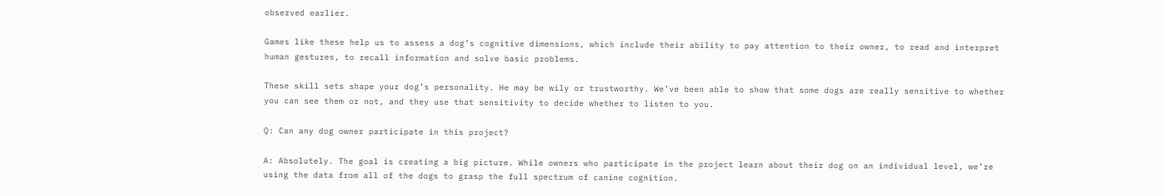observed earlier.

Games like these help us to assess a dog’s cognitive dimensions, which include their ability to pay attention to their owner, to read and interpret human gestures, to recall information and solve basic problems.

These skill sets shape your dog’s personality. He may be wily or trustworthy. We’ve been able to show that some dogs are really sensitive to whether you can see them or not, and they use that sensitivity to decide whether to listen to you.

Q: Can any dog owner participate in this project?

A: Absolutely. The goal is creating a big picture. While owners who participate in the project learn about their dog on an individual level, we’re using the data from all of the dogs to grasp the full spectrum of canine cognition.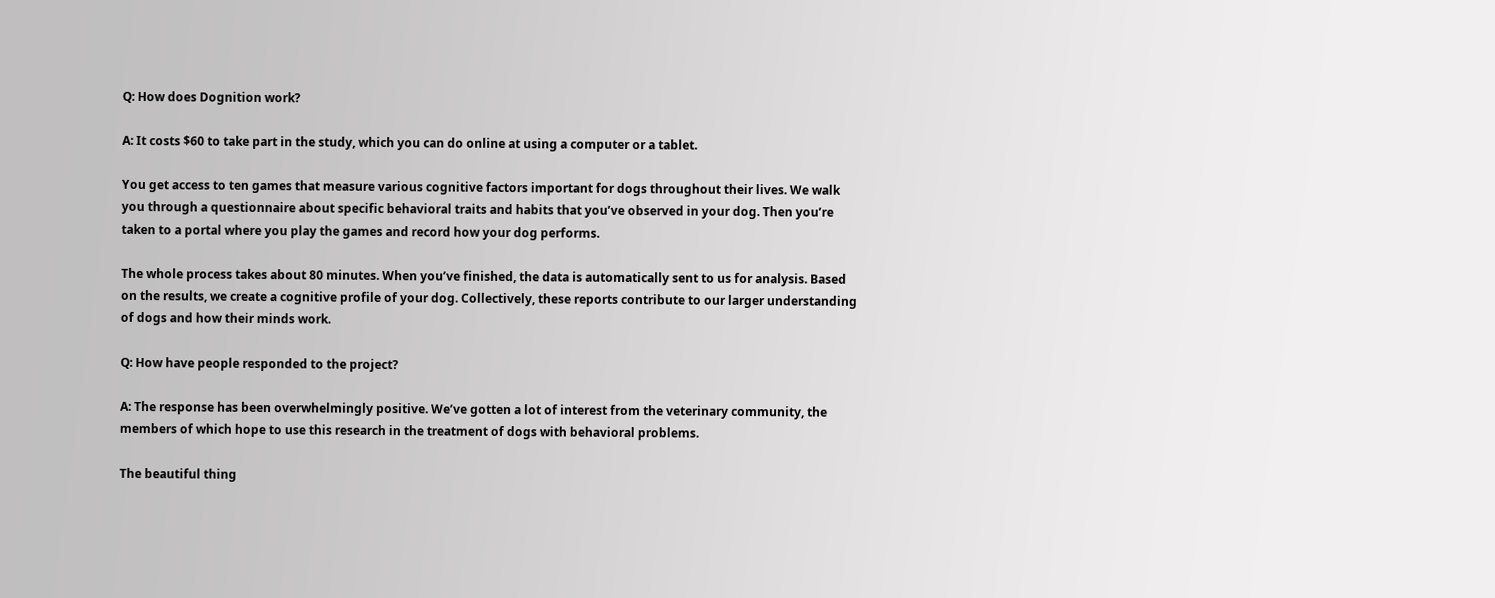Q: How does Dognition work?

A: It costs $60 to take part in the study, which you can do online at using a computer or a tablet.

You get access to ten games that measure various cognitive factors important for dogs throughout their lives. We walk you through a questionnaire about specific behavioral traits and habits that you’ve observed in your dog. Then you’re taken to a portal where you play the games and record how your dog performs.

The whole process takes about 80 minutes. When you’ve finished, the data is automatically sent to us for analysis. Based on the results, we create a cognitive profile of your dog. Collectively, these reports contribute to our larger understanding of dogs and how their minds work.

Q: How have people responded to the project?

A: The response has been overwhelmingly positive. We’ve gotten a lot of interest from the veterinary community, the members of which hope to use this research in the treatment of dogs with behavioral problems.

The beautiful thing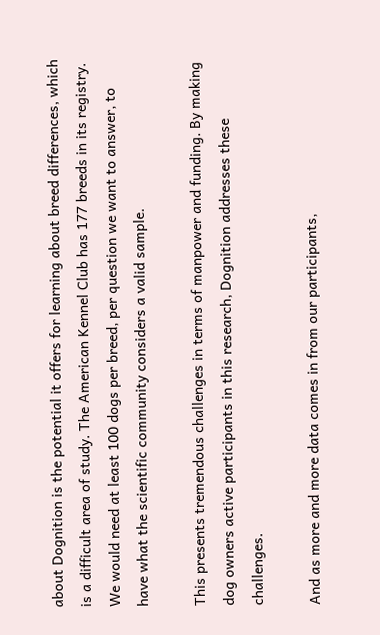about Dognition is the potential it offers for learning about breed differences, which is a difficult area of study. The American Kennel Club has 177 breeds in its registry. We would need at least 100 dogs per breed, per question we want to answer, to have what the scientific community considers a valid sample.

This presents tremendous challenges in terms of manpower and funding. By making dog owners active participants in this research, Dognition addresses these challenges.

And as more and more data comes in from our participants,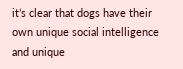it’s clear that dogs have their own unique social intelligence and unique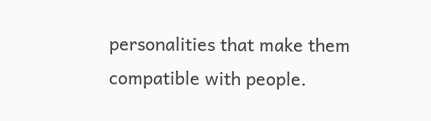personalities that make them compatible with people.